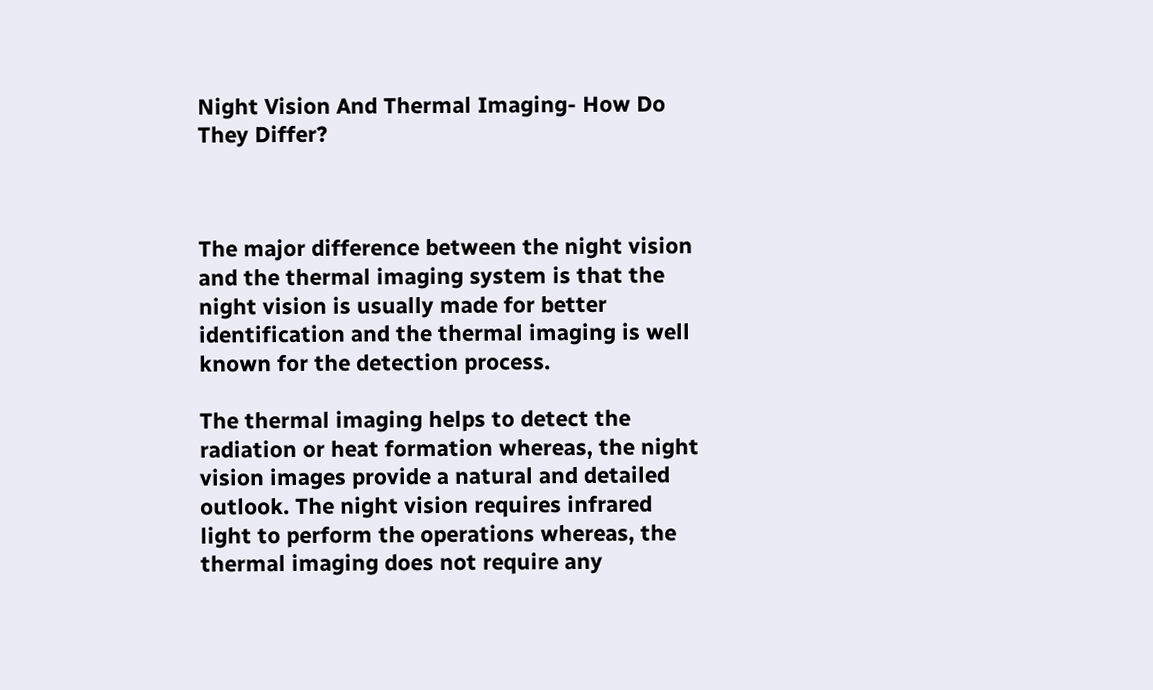Night Vision And Thermal Imaging- How Do They Differ?



The major difference between the night vision and the thermal imaging system is that the night vision is usually made for better identification and the thermal imaging is well known for the detection process.

The thermal imaging helps to detect the radiation or heat formation whereas, the night vision images provide a natural and detailed outlook. The night vision requires infrared light to perform the operations whereas, the thermal imaging does not require any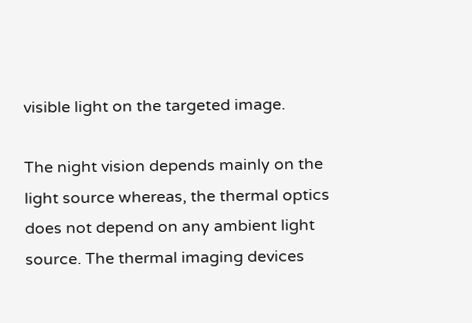visible light on the targeted image.

The night vision depends mainly on the light source whereas, the thermal optics does not depend on any ambient light source. The thermal imaging devices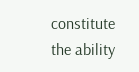constitute the ability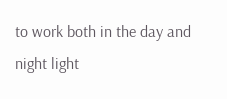to work both in the day and night light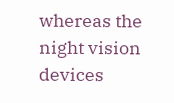whereas the night vision devices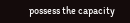possess the capacity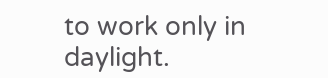to work only in daylight.